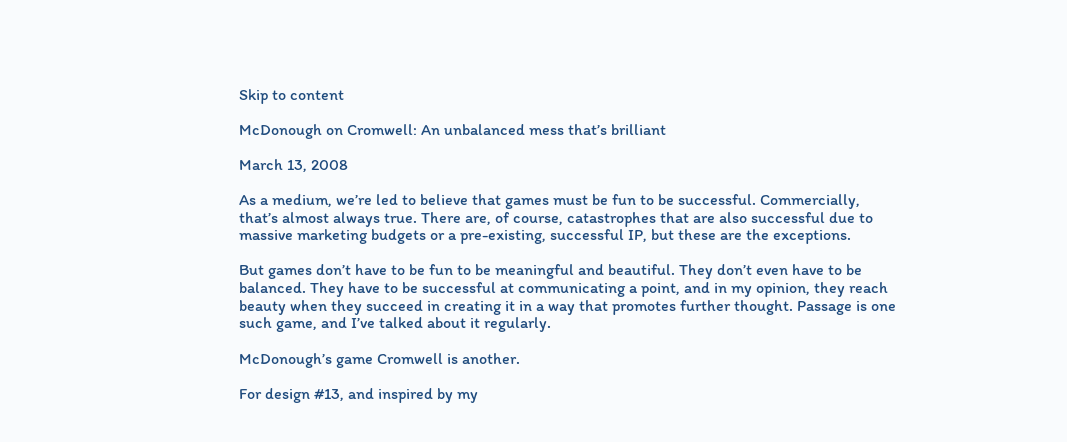Skip to content

McDonough on Cromwell: An unbalanced mess that’s brilliant

March 13, 2008

As a medium, we’re led to believe that games must be fun to be successful. Commercially, that’s almost always true. There are, of course, catastrophes that are also successful due to massive marketing budgets or a pre-existing, successful IP, but these are the exceptions.

But games don’t have to be fun to be meaningful and beautiful. They don’t even have to be balanced. They have to be successful at communicating a point, and in my opinion, they reach beauty when they succeed in creating it in a way that promotes further thought. Passage is one such game, and I’ve talked about it regularly.

McDonough’s game Cromwell is another.

For design #13, and inspired by my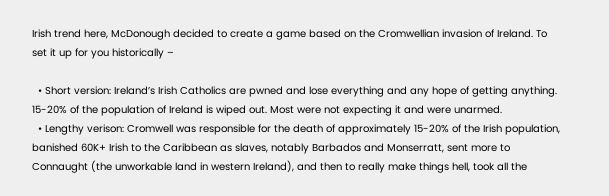Irish trend here, McDonough decided to create a game based on the Cromwellian invasion of Ireland. To set it up for you historically –

  • Short version: Ireland’s Irish Catholics are pwned and lose everything and any hope of getting anything. 15-20% of the population of Ireland is wiped out. Most were not expecting it and were unarmed.
  • Lengthy verison: Cromwell was responsible for the death of approximately 15-20% of the Irish population, banished 60K+ Irish to the Caribbean as slaves, notably Barbados and Monserratt, sent more to Connaught (the unworkable land in western Ireland), and then to really make things hell, took all the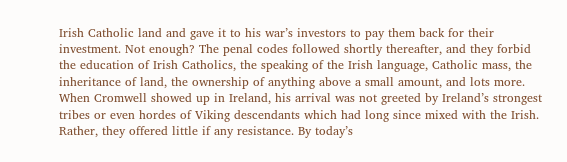Irish Catholic land and gave it to his war’s investors to pay them back for their investment. Not enough? The penal codes followed shortly thereafter, and they forbid the education of Irish Catholics, the speaking of the Irish language, Catholic mass, the inheritance of land, the ownership of anything above a small amount, and lots more. When Cromwell showed up in Ireland, his arrival was not greeted by Ireland’s strongest tribes or even hordes of Viking descendants which had long since mixed with the Irish. Rather, they offered little if any resistance. By today’s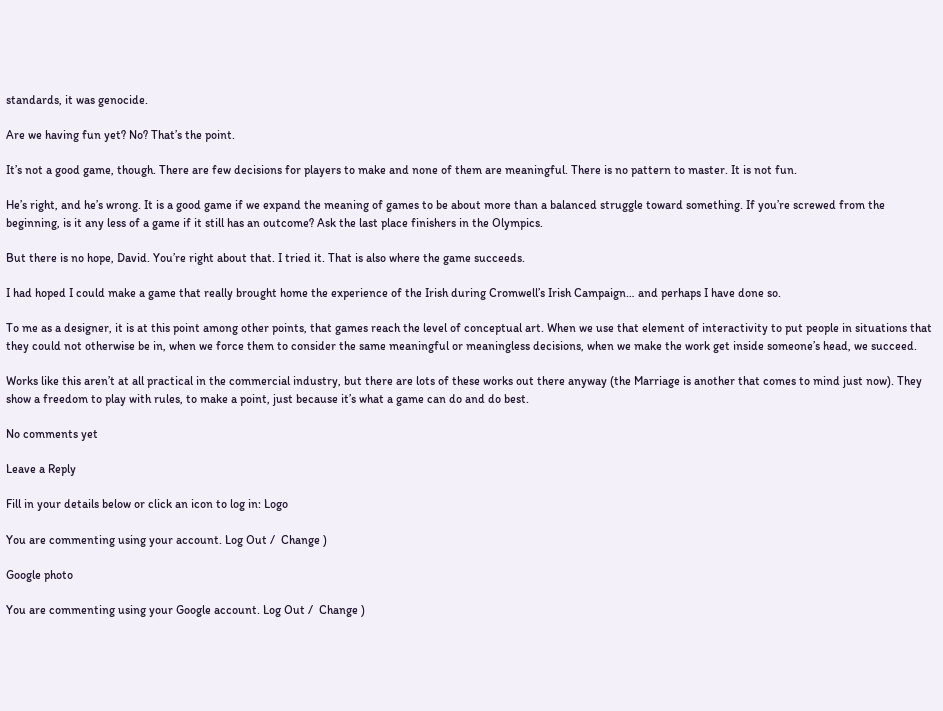standards, it was genocide.

Are we having fun yet? No? That’s the point.

It’s not a good game, though. There are few decisions for players to make and none of them are meaningful. There is no pattern to master. It is not fun.

He’s right, and he’s wrong. It is a good game if we expand the meaning of games to be about more than a balanced struggle toward something. If you’re screwed from the beginning, is it any less of a game if it still has an outcome? Ask the last place finishers in the Olympics.

But there is no hope, David. You’re right about that. I tried it. That is also where the game succeeds.

I had hoped I could make a game that really brought home the experience of the Irish during Cromwell’s Irish Campaign… and perhaps I have done so.

To me as a designer, it is at this point among other points, that games reach the level of conceptual art. When we use that element of interactivity to put people in situations that they could not otherwise be in, when we force them to consider the same meaningful or meaningless decisions, when we make the work get inside someone’s head, we succeed.

Works like this aren’t at all practical in the commercial industry, but there are lots of these works out there anyway (the Marriage is another that comes to mind just now). They show a freedom to play with rules, to make a point, just because it’s what a game can do and do best.

No comments yet

Leave a Reply

Fill in your details below or click an icon to log in: Logo

You are commenting using your account. Log Out /  Change )

Google photo

You are commenting using your Google account. Log Out /  Change )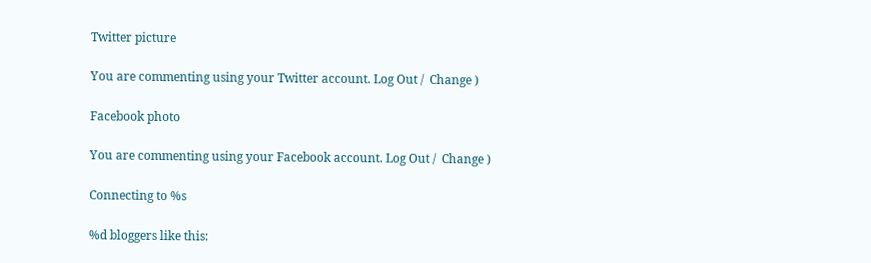Twitter picture

You are commenting using your Twitter account. Log Out /  Change )

Facebook photo

You are commenting using your Facebook account. Log Out /  Change )

Connecting to %s

%d bloggers like this: